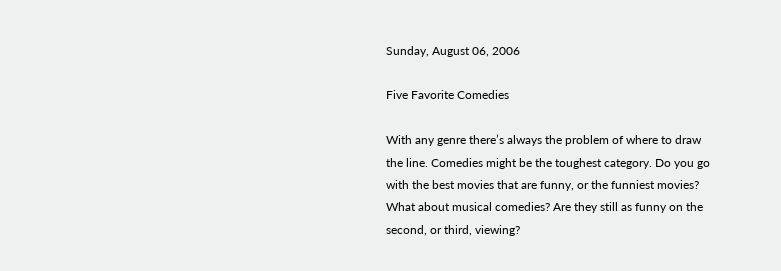Sunday, August 06, 2006

Five Favorite Comedies

With any genre there’s always the problem of where to draw the line. Comedies might be the toughest category. Do you go with the best movies that are funny, or the funniest movies? What about musical comedies? Are they still as funny on the second, or third, viewing?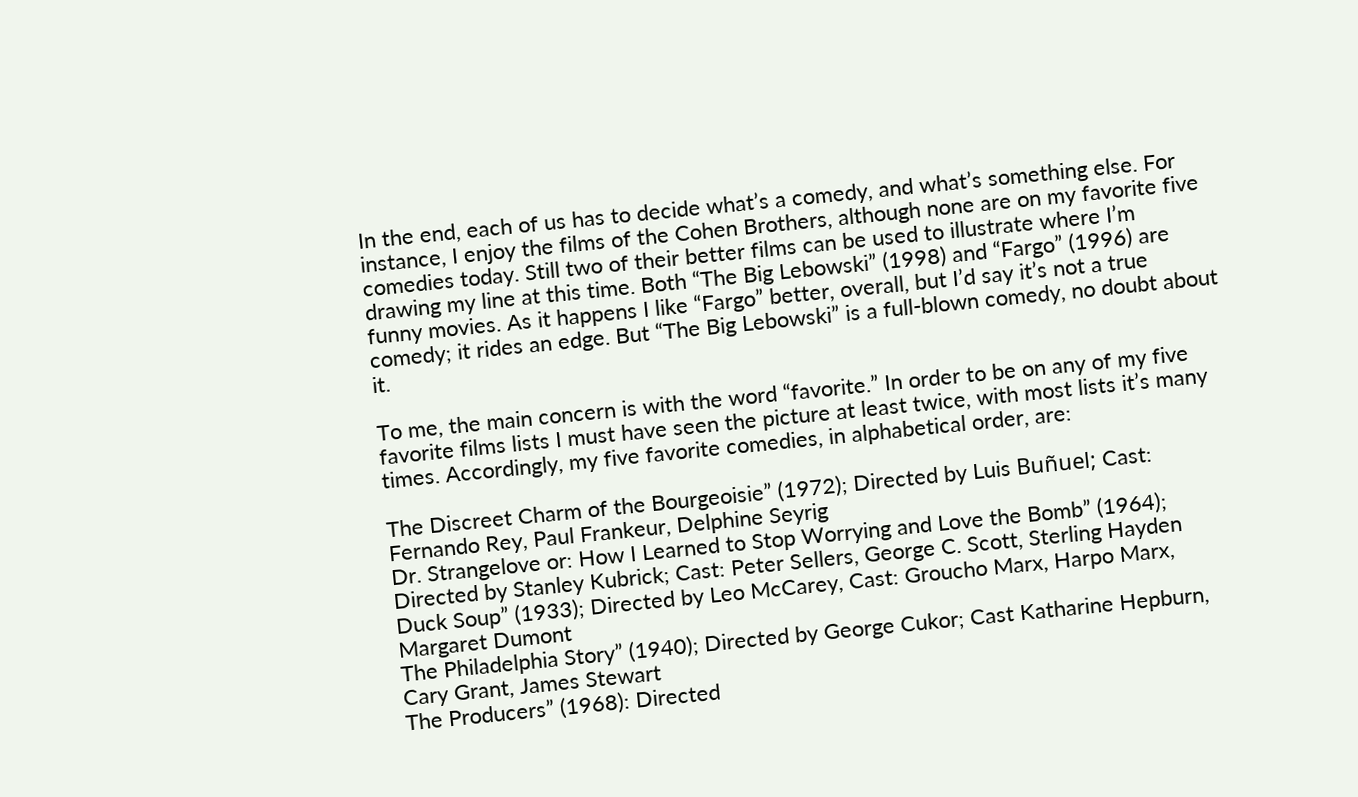In the end, each of us has to decide what’s a comedy, and what’s something else. For instance, I enjoy the films of the Cohen Brothers, although none are on my favorite five comedies today. Still two of their better films can be used to illustrate where I’m drawing my line at this time. Both “The Big Lebowski” (1998) and “Fargo” (1996) are funny movies. As it happens I like “Fargo” better, overall, but I’d say it’s not a true comedy; it rides an edge. But “The Big Lebowski” is a full-blown comedy, no doubt about it.

To me, the main concern is with the word “favorite.” In order to be on any of my five favorite films lists I must have seen the picture at least twice, with most lists it’s many times. Accordingly, my five favorite comedies, in alphabetical order, are:

The Discreet Charm of the Bourgeoisie” (1972); Directed by Luis Buñuel; Cast: Fernando Rey, Paul Frankeur, Delphine Seyrig
Dr. Strangelove or: How I Learned to Stop Worrying and Love the Bomb” (1964); Directed by Stanley Kubrick; Cast: Peter Sellers, George C. Scott, Sterling Hayden
Duck Soup” (1933); Directed by Leo McCarey, Cast: Groucho Marx, Harpo Marx, Margaret Dumont
The Philadelphia Story” (1940); Directed by George Cukor; Cast Katharine Hepburn, Cary Grant, James Stewart
The Producers” (1968): Directed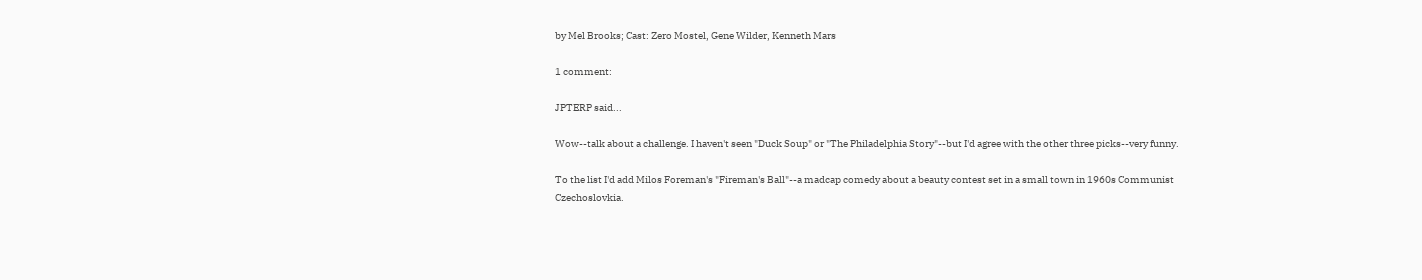by Mel Brooks; Cast: Zero Mostel, Gene Wilder, Kenneth Mars

1 comment:

JPTERP said...

Wow--talk about a challenge. I haven't seen "Duck Soup" or "The Philadelphia Story"--but I'd agree with the other three picks--very funny.

To the list I'd add Milos Foreman's "Fireman's Ball"--a madcap comedy about a beauty contest set in a small town in 1960s Communist Czechoslovkia.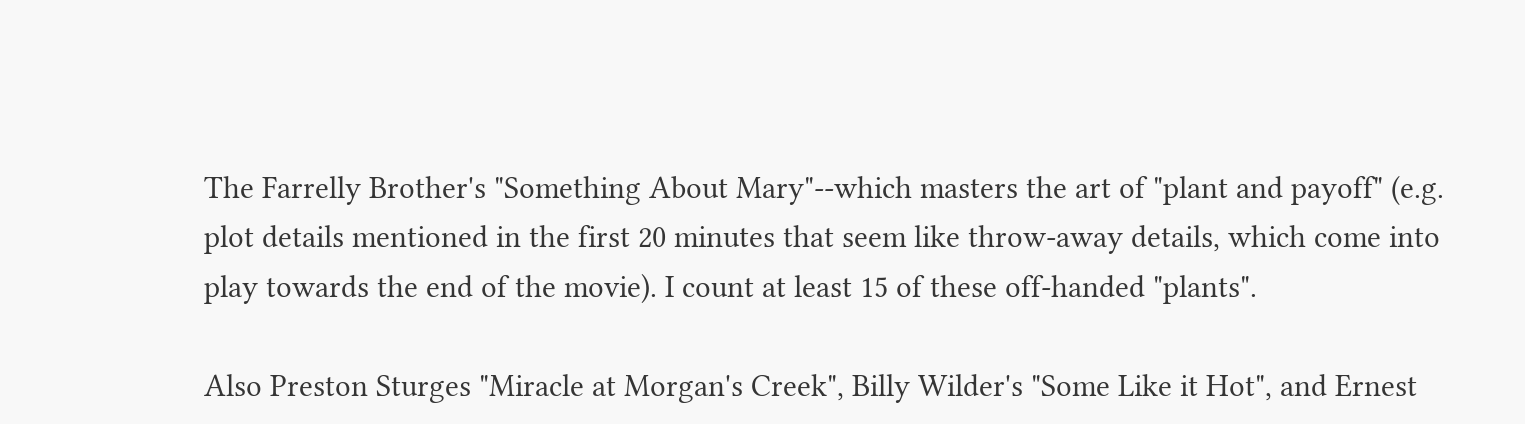The Farrelly Brother's "Something About Mary"--which masters the art of "plant and payoff" (e.g. plot details mentioned in the first 20 minutes that seem like throw-away details, which come into play towards the end of the movie). I count at least 15 of these off-handed "plants".

Also Preston Sturges "Miracle at Morgan's Creek", Billy Wilder's "Some Like it Hot", and Ernest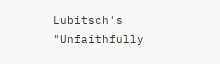Lubitsch's "Unfaithfully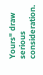Yours" draw serious consideration.